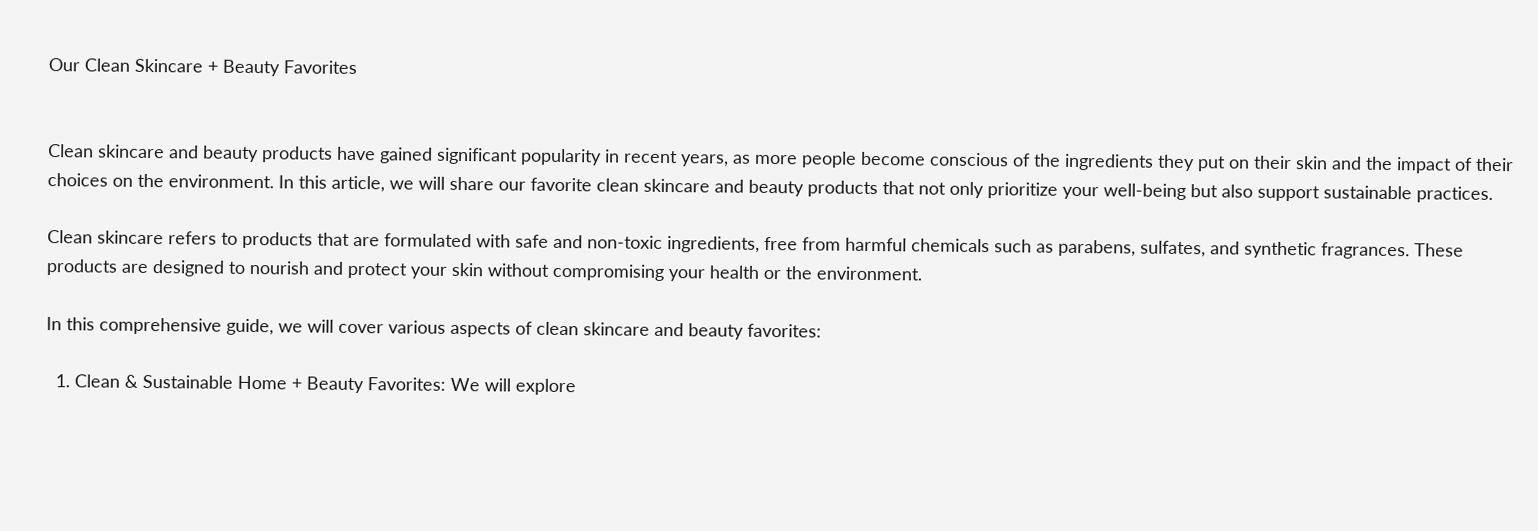Our Clean Skincare + Beauty Favorites


Clean skincare and beauty products have gained significant popularity in recent years, as more people become conscious of the ingredients they put on their skin and the impact of their choices on the environment. In this article, we will share our favorite clean skincare and beauty products that not only prioritize your well-being but also support sustainable practices.

Clean skincare refers to products that are formulated with safe and non-toxic ingredients, free from harmful chemicals such as parabens, sulfates, and synthetic fragrances. These products are designed to nourish and protect your skin without compromising your health or the environment.

In this comprehensive guide, we will cover various aspects of clean skincare and beauty favorites:

  1. Clean & Sustainable Home + Beauty Favorites: We will explore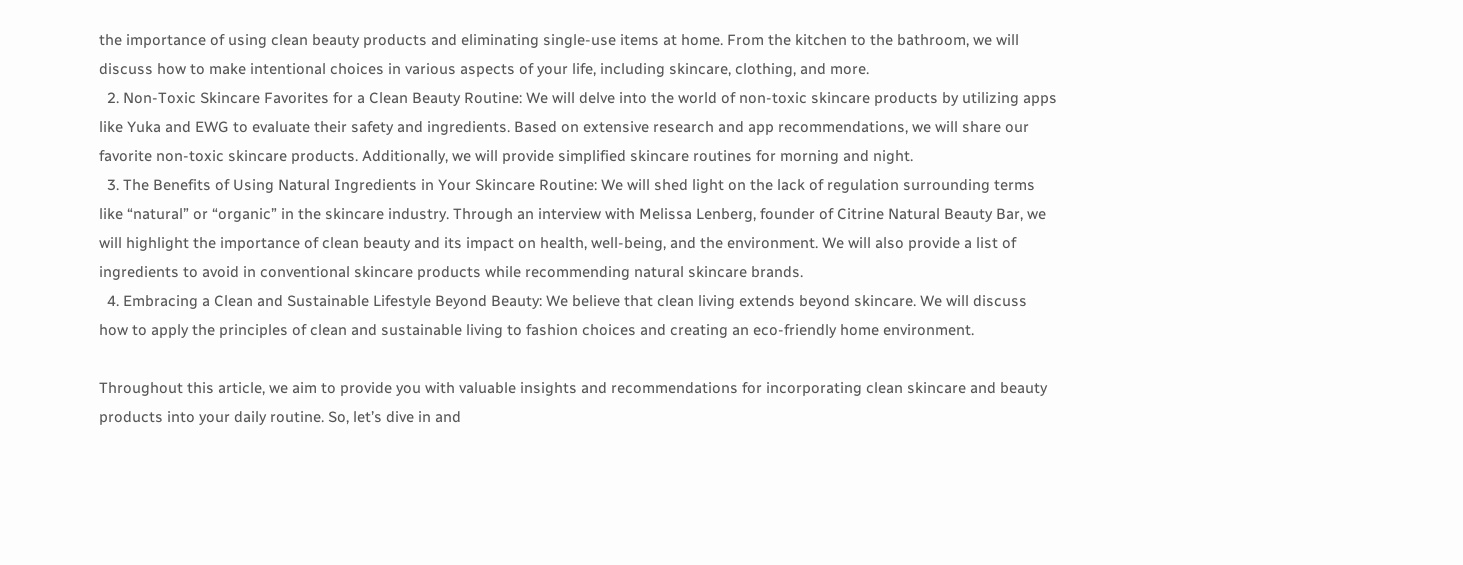the importance of using clean beauty products and eliminating single-use items at home. From the kitchen to the bathroom, we will discuss how to make intentional choices in various aspects of your life, including skincare, clothing, and more.
  2. Non-Toxic Skincare Favorites for a Clean Beauty Routine: We will delve into the world of non-toxic skincare products by utilizing apps like Yuka and EWG to evaluate their safety and ingredients. Based on extensive research and app recommendations, we will share our favorite non-toxic skincare products. Additionally, we will provide simplified skincare routines for morning and night.
  3. The Benefits of Using Natural Ingredients in Your Skincare Routine: We will shed light on the lack of regulation surrounding terms like “natural” or “organic” in the skincare industry. Through an interview with Melissa Lenberg, founder of Citrine Natural Beauty Bar, we will highlight the importance of clean beauty and its impact on health, well-being, and the environment. We will also provide a list of ingredients to avoid in conventional skincare products while recommending natural skincare brands.
  4. Embracing a Clean and Sustainable Lifestyle Beyond Beauty: We believe that clean living extends beyond skincare. We will discuss how to apply the principles of clean and sustainable living to fashion choices and creating an eco-friendly home environment.

Throughout this article, we aim to provide you with valuable insights and recommendations for incorporating clean skincare and beauty products into your daily routine. So, let’s dive in and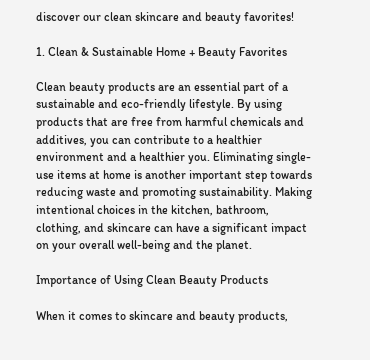discover our clean skincare and beauty favorites!

1. Clean & Sustainable Home + Beauty Favorites

Clean beauty products are an essential part of a sustainable and eco-friendly lifestyle. By using products that are free from harmful chemicals and additives, you can contribute to a healthier environment and a healthier you. Eliminating single-use items at home is another important step towards reducing waste and promoting sustainability. Making intentional choices in the kitchen, bathroom, clothing, and skincare can have a significant impact on your overall well-being and the planet.

Importance of Using Clean Beauty Products

When it comes to skincare and beauty products,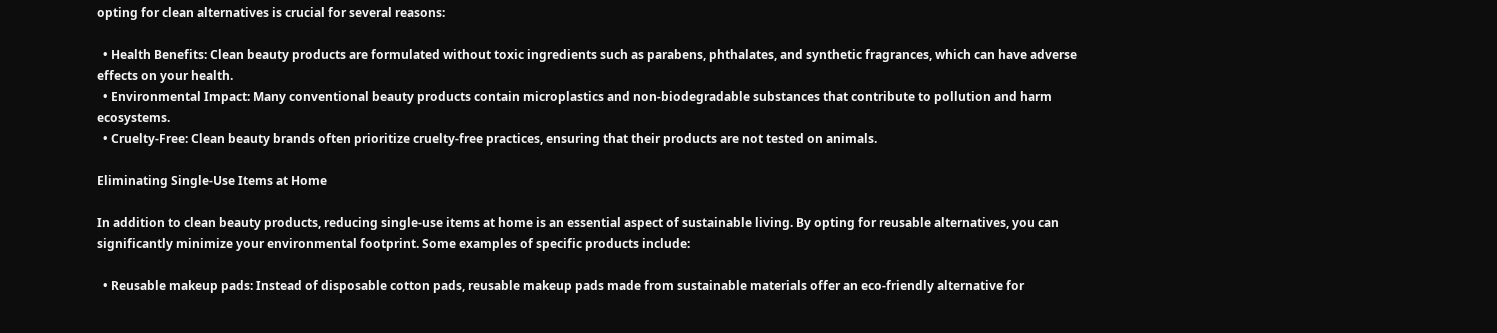opting for clean alternatives is crucial for several reasons:

  • Health Benefits: Clean beauty products are formulated without toxic ingredients such as parabens, phthalates, and synthetic fragrances, which can have adverse effects on your health.
  • Environmental Impact: Many conventional beauty products contain microplastics and non-biodegradable substances that contribute to pollution and harm ecosystems.
  • Cruelty-Free: Clean beauty brands often prioritize cruelty-free practices, ensuring that their products are not tested on animals.

Eliminating Single-Use Items at Home

In addition to clean beauty products, reducing single-use items at home is an essential aspect of sustainable living. By opting for reusable alternatives, you can significantly minimize your environmental footprint. Some examples of specific products include:

  • Reusable makeup pads: Instead of disposable cotton pads, reusable makeup pads made from sustainable materials offer an eco-friendly alternative for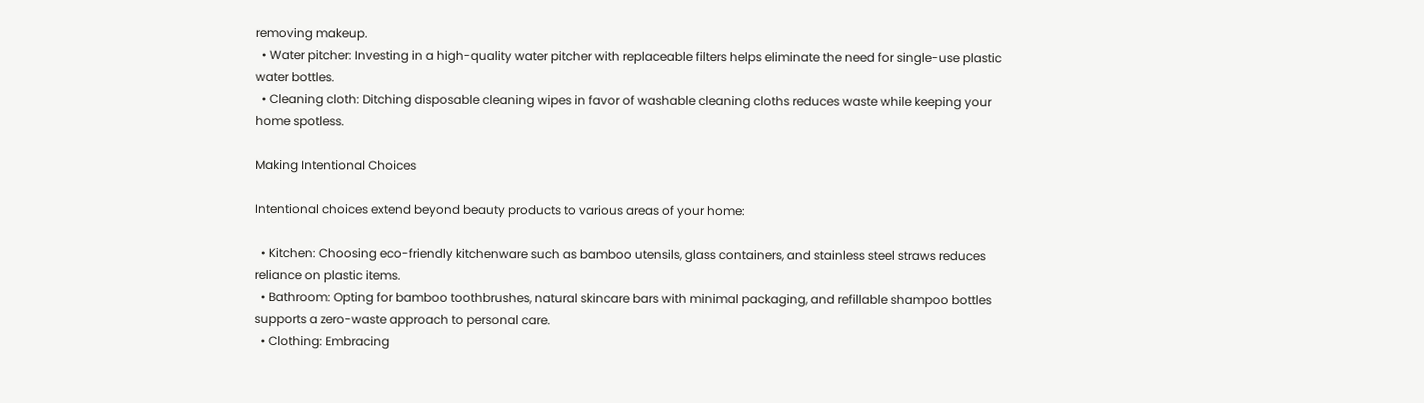removing makeup.
  • Water pitcher: Investing in a high-quality water pitcher with replaceable filters helps eliminate the need for single-use plastic water bottles.
  • Cleaning cloth: Ditching disposable cleaning wipes in favor of washable cleaning cloths reduces waste while keeping your home spotless.

Making Intentional Choices

Intentional choices extend beyond beauty products to various areas of your home:

  • Kitchen: Choosing eco-friendly kitchenware such as bamboo utensils, glass containers, and stainless steel straws reduces reliance on plastic items.
  • Bathroom: Opting for bamboo toothbrushes, natural skincare bars with minimal packaging, and refillable shampoo bottles supports a zero-waste approach to personal care.
  • Clothing: Embracing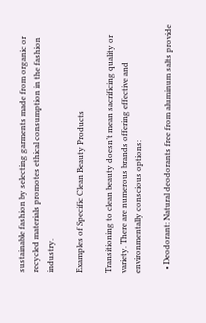sustainable fashion by selecting garments made from organic or recycled materials promotes ethical consumption in the fashion industry.

Examples of Specific Clean Beauty Products

Transitioning to clean beauty doesn’t mean sacrificing quality or variety. There are numerous brands offering effective and environmentally conscious options:

  • Deodorant: Natural deodorants free from aluminum salts provide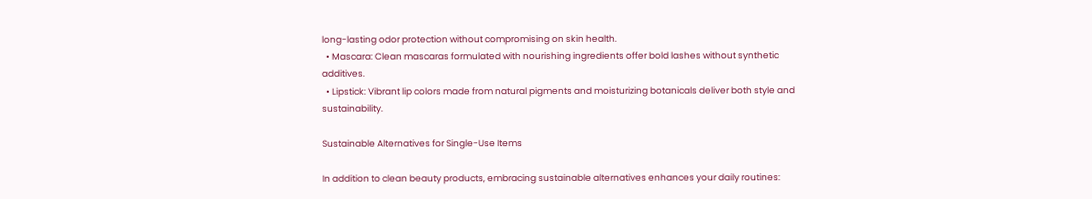long-lasting odor protection without compromising on skin health.
  • Mascara: Clean mascaras formulated with nourishing ingredients offer bold lashes without synthetic additives.
  • Lipstick: Vibrant lip colors made from natural pigments and moisturizing botanicals deliver both style and sustainability.

Sustainable Alternatives for Single-Use Items

In addition to clean beauty products, embracing sustainable alternatives enhances your daily routines: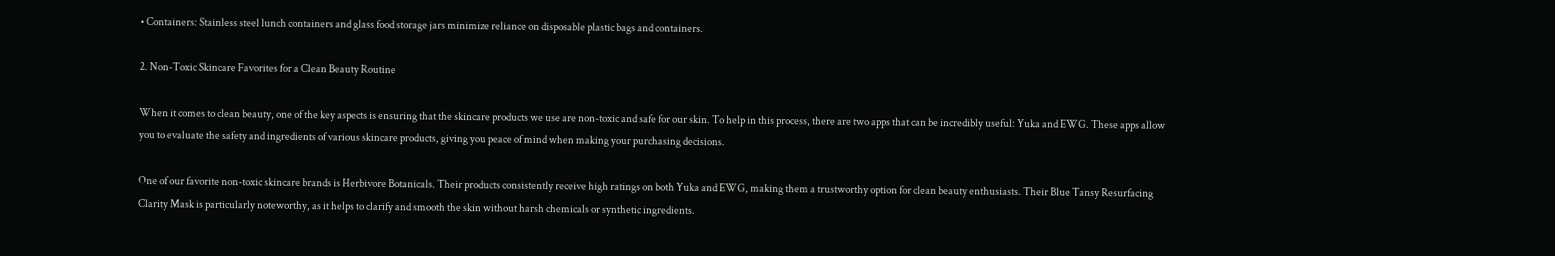• Containers: Stainless steel lunch containers and glass food storage jars minimize reliance on disposable plastic bags and containers.

2. Non-Toxic Skincare Favorites for a Clean Beauty Routine

When it comes to clean beauty, one of the key aspects is ensuring that the skincare products we use are non-toxic and safe for our skin. To help in this process, there are two apps that can be incredibly useful: Yuka and EWG. These apps allow you to evaluate the safety and ingredients of various skincare products, giving you peace of mind when making your purchasing decisions.

One of our favorite non-toxic skincare brands is Herbivore Botanicals. Their products consistently receive high ratings on both Yuka and EWG, making them a trustworthy option for clean beauty enthusiasts. Their Blue Tansy Resurfacing Clarity Mask is particularly noteworthy, as it helps to clarify and smooth the skin without harsh chemicals or synthetic ingredients.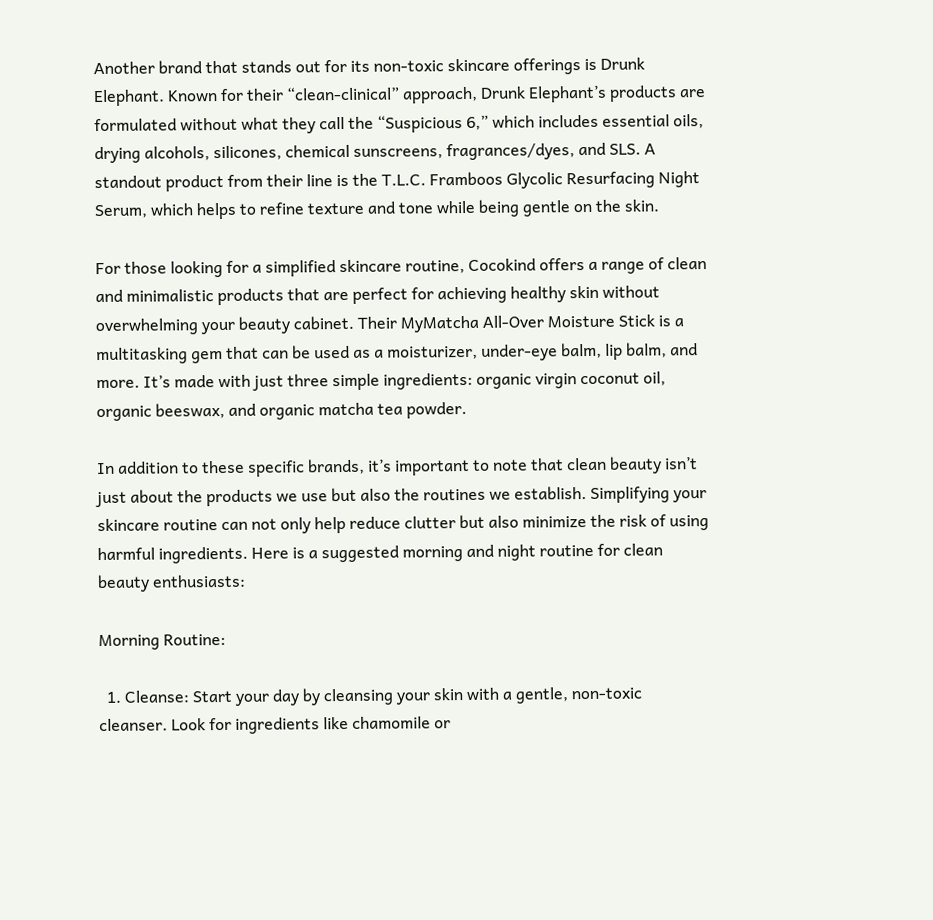Another brand that stands out for its non-toxic skincare offerings is Drunk Elephant. Known for their “clean-clinical” approach, Drunk Elephant’s products are formulated without what they call the “Suspicious 6,” which includes essential oils, drying alcohols, silicones, chemical sunscreens, fragrances/dyes, and SLS. A standout product from their line is the T.L.C. Framboos Glycolic Resurfacing Night Serum, which helps to refine texture and tone while being gentle on the skin.

For those looking for a simplified skincare routine, Cocokind offers a range of clean and minimalistic products that are perfect for achieving healthy skin without overwhelming your beauty cabinet. Their MyMatcha All-Over Moisture Stick is a multitasking gem that can be used as a moisturizer, under-eye balm, lip balm, and more. It’s made with just three simple ingredients: organic virgin coconut oil, organic beeswax, and organic matcha tea powder.

In addition to these specific brands, it’s important to note that clean beauty isn’t just about the products we use but also the routines we establish. Simplifying your skincare routine can not only help reduce clutter but also minimize the risk of using harmful ingredients. Here is a suggested morning and night routine for clean beauty enthusiasts:

Morning Routine:

  1. Cleanse: Start your day by cleansing your skin with a gentle, non-toxic cleanser. Look for ingredients like chamomile or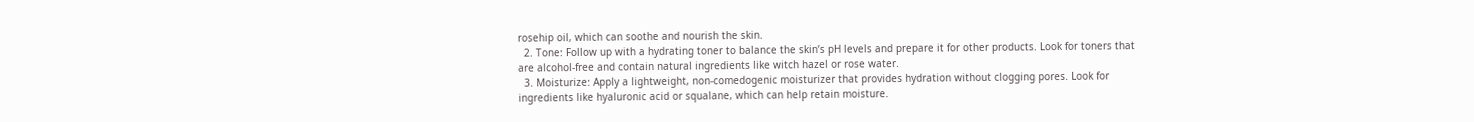rosehip oil, which can soothe and nourish the skin.
  2. Tone: Follow up with a hydrating toner to balance the skin’s pH levels and prepare it for other products. Look for toners that are alcohol-free and contain natural ingredients like witch hazel or rose water.
  3. Moisturize: Apply a lightweight, non-comedogenic moisturizer that provides hydration without clogging pores. Look for ingredients like hyaluronic acid or squalane, which can help retain moisture.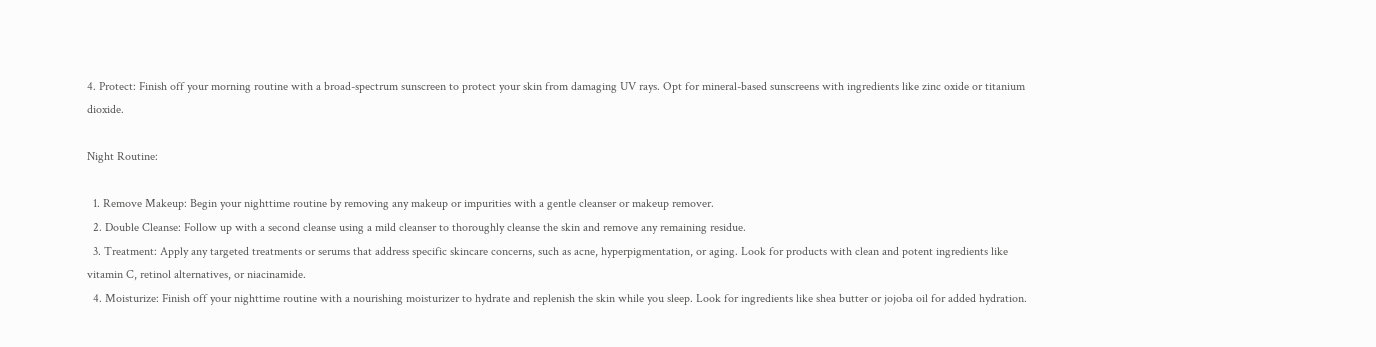4. Protect: Finish off your morning routine with a broad-spectrum sunscreen to protect your skin from damaging UV rays. Opt for mineral-based sunscreens with ingredients like zinc oxide or titanium dioxide.

Night Routine:

  1. Remove Makeup: Begin your nighttime routine by removing any makeup or impurities with a gentle cleanser or makeup remover.
  2. Double Cleanse: Follow up with a second cleanse using a mild cleanser to thoroughly cleanse the skin and remove any remaining residue.
  3. Treatment: Apply any targeted treatments or serums that address specific skincare concerns, such as acne, hyperpigmentation, or aging. Look for products with clean and potent ingredients like vitamin C, retinol alternatives, or niacinamide.
  4. Moisturize: Finish off your nighttime routine with a nourishing moisturizer to hydrate and replenish the skin while you sleep. Look for ingredients like shea butter or jojoba oil for added hydration.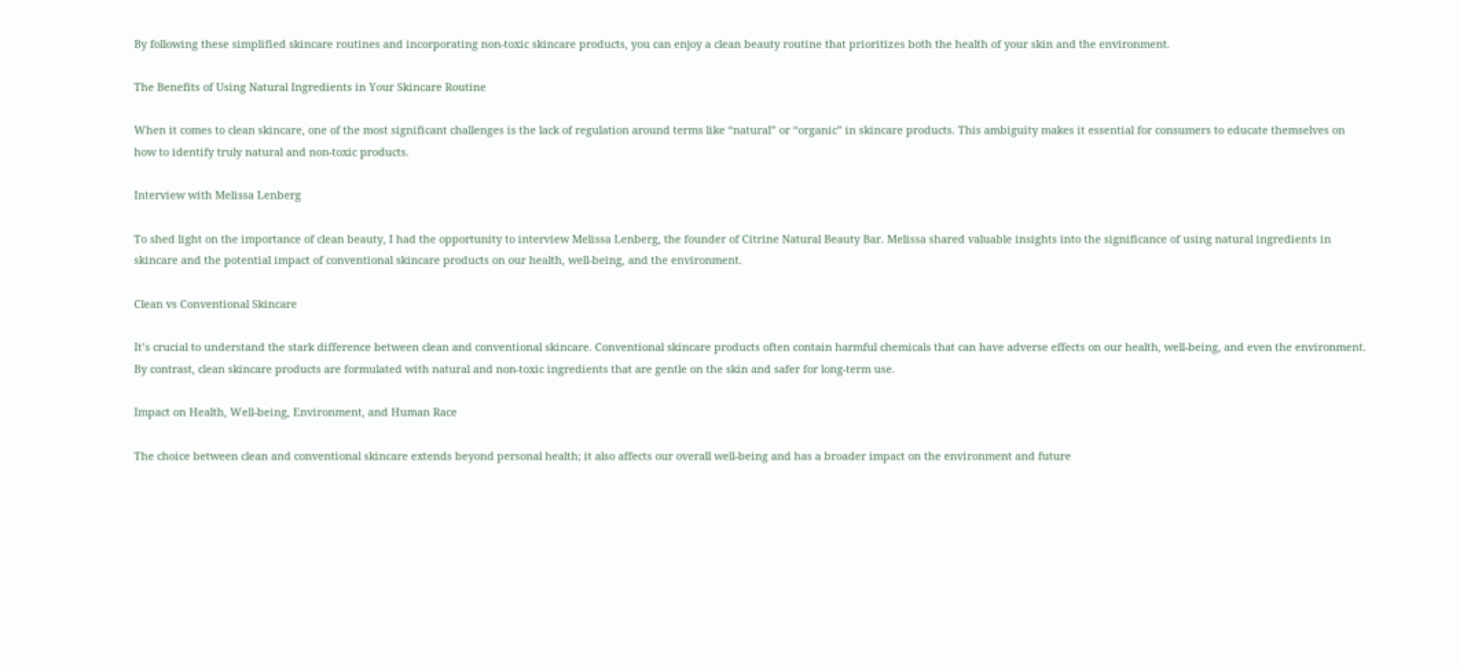By following these simplified skincare routines and incorporating non-toxic skincare products, you can enjoy a clean beauty routine that prioritizes both the health of your skin and the environment.

The Benefits of Using Natural Ingredients in Your Skincare Routine

When it comes to clean skincare, one of the most significant challenges is the lack of regulation around terms like “natural” or “organic” in skincare products. This ambiguity makes it essential for consumers to educate themselves on how to identify truly natural and non-toxic products.

Interview with Melissa Lenberg

To shed light on the importance of clean beauty, I had the opportunity to interview Melissa Lenberg, the founder of Citrine Natural Beauty Bar. Melissa shared valuable insights into the significance of using natural ingredients in skincare and the potential impact of conventional skincare products on our health, well-being, and the environment.

Clean vs Conventional Skincare

It’s crucial to understand the stark difference between clean and conventional skincare. Conventional skincare products often contain harmful chemicals that can have adverse effects on our health, well-being, and even the environment. By contrast, clean skincare products are formulated with natural and non-toxic ingredients that are gentle on the skin and safer for long-term use.

Impact on Health, Well-being, Environment, and Human Race

The choice between clean and conventional skincare extends beyond personal health; it also affects our overall well-being and has a broader impact on the environment and future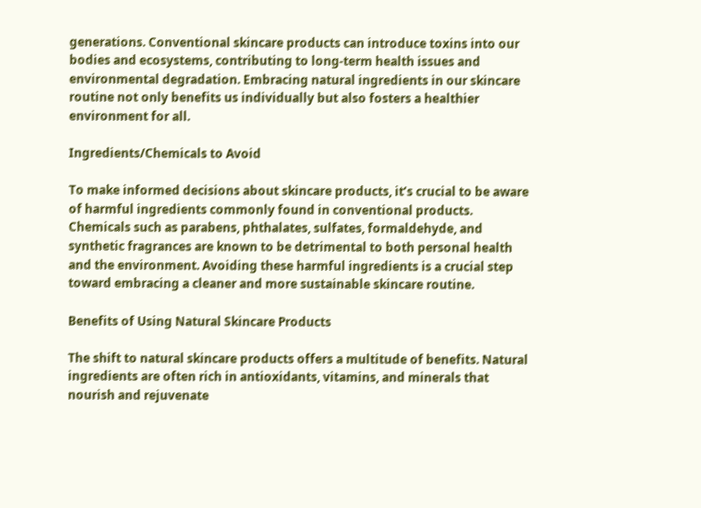generations. Conventional skincare products can introduce toxins into our bodies and ecosystems, contributing to long-term health issues and environmental degradation. Embracing natural ingredients in our skincare routine not only benefits us individually but also fosters a healthier environment for all.

Ingredients/Chemicals to Avoid

To make informed decisions about skincare products, it’s crucial to be aware of harmful ingredients commonly found in conventional products. Chemicals such as parabens, phthalates, sulfates, formaldehyde, and synthetic fragrances are known to be detrimental to both personal health and the environment. Avoiding these harmful ingredients is a crucial step toward embracing a cleaner and more sustainable skincare routine.

Benefits of Using Natural Skincare Products

The shift to natural skincare products offers a multitude of benefits. Natural ingredients are often rich in antioxidants, vitamins, and minerals that nourish and rejuvenate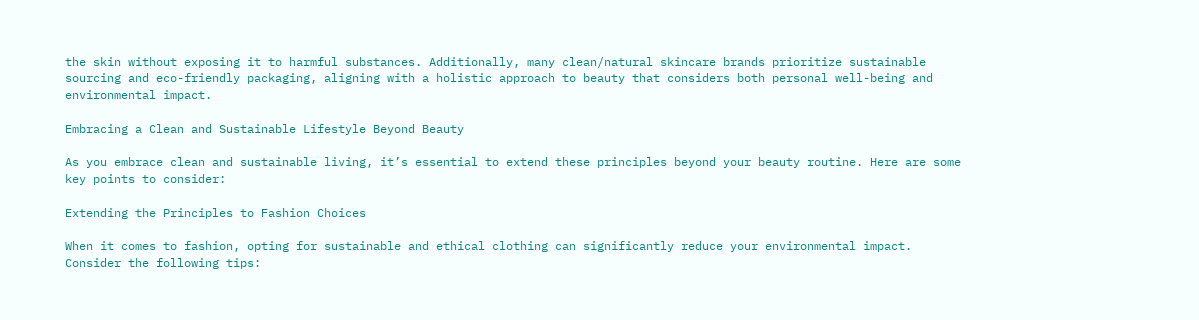the skin without exposing it to harmful substances. Additionally, many clean/natural skincare brands prioritize sustainable sourcing and eco-friendly packaging, aligning with a holistic approach to beauty that considers both personal well-being and environmental impact.

Embracing a Clean and Sustainable Lifestyle Beyond Beauty

As you embrace clean and sustainable living, it’s essential to extend these principles beyond your beauty routine. Here are some key points to consider:

Extending the Principles to Fashion Choices

When it comes to fashion, opting for sustainable and ethical clothing can significantly reduce your environmental impact. Consider the following tips: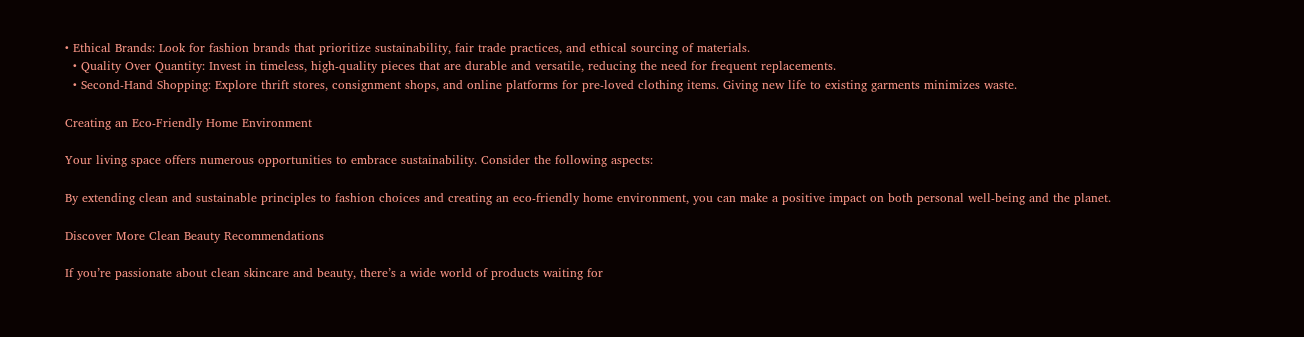• Ethical Brands: Look for fashion brands that prioritize sustainability, fair trade practices, and ethical sourcing of materials.
  • Quality Over Quantity: Invest in timeless, high-quality pieces that are durable and versatile, reducing the need for frequent replacements.
  • Second-Hand Shopping: Explore thrift stores, consignment shops, and online platforms for pre-loved clothing items. Giving new life to existing garments minimizes waste.

Creating an Eco-Friendly Home Environment

Your living space offers numerous opportunities to embrace sustainability. Consider the following aspects:

By extending clean and sustainable principles to fashion choices and creating an eco-friendly home environment, you can make a positive impact on both personal well-being and the planet.

Discover More Clean Beauty Recommendations

If you’re passionate about clean skincare and beauty, there’s a wide world of products waiting for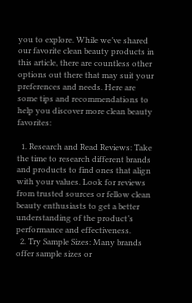you to explore. While we’ve shared our favorite clean beauty products in this article, there are countless other options out there that may suit your preferences and needs. Here are some tips and recommendations to help you discover more clean beauty favorites:

  1. Research and Read Reviews: Take the time to research different brands and products to find ones that align with your values. Look for reviews from trusted sources or fellow clean beauty enthusiasts to get a better understanding of the product’s performance and effectiveness.
  2. Try Sample Sizes: Many brands offer sample sizes or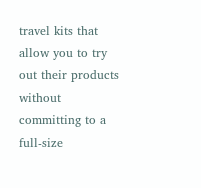travel kits that allow you to try out their products without committing to a full-size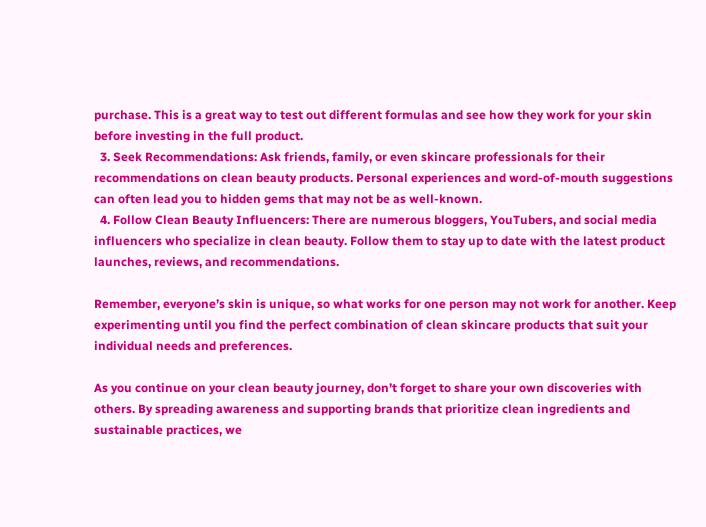purchase. This is a great way to test out different formulas and see how they work for your skin before investing in the full product.
  3. Seek Recommendations: Ask friends, family, or even skincare professionals for their recommendations on clean beauty products. Personal experiences and word-of-mouth suggestions can often lead you to hidden gems that may not be as well-known.
  4. Follow Clean Beauty Influencers: There are numerous bloggers, YouTubers, and social media influencers who specialize in clean beauty. Follow them to stay up to date with the latest product launches, reviews, and recommendations.

Remember, everyone’s skin is unique, so what works for one person may not work for another. Keep experimenting until you find the perfect combination of clean skincare products that suit your individual needs and preferences.

As you continue on your clean beauty journey, don’t forget to share your own discoveries with others. By spreading awareness and supporting brands that prioritize clean ingredients and sustainable practices, we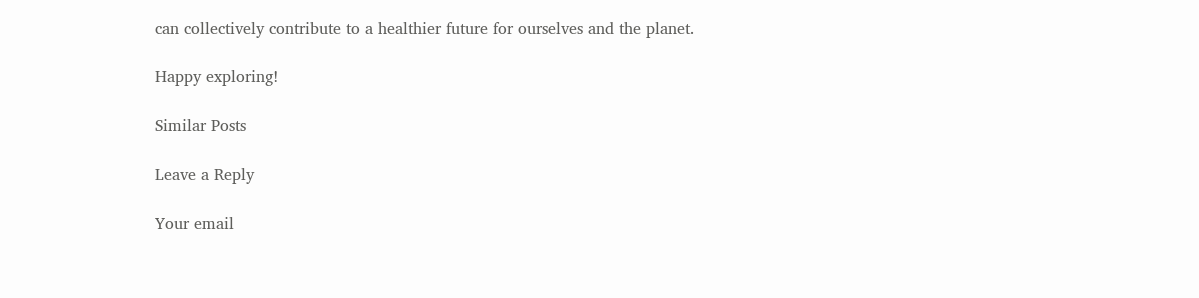can collectively contribute to a healthier future for ourselves and the planet.

Happy exploring!

Similar Posts

Leave a Reply

Your email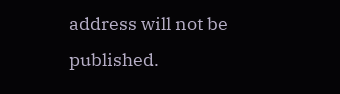address will not be published.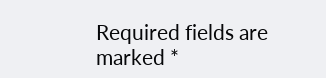Required fields are marked *